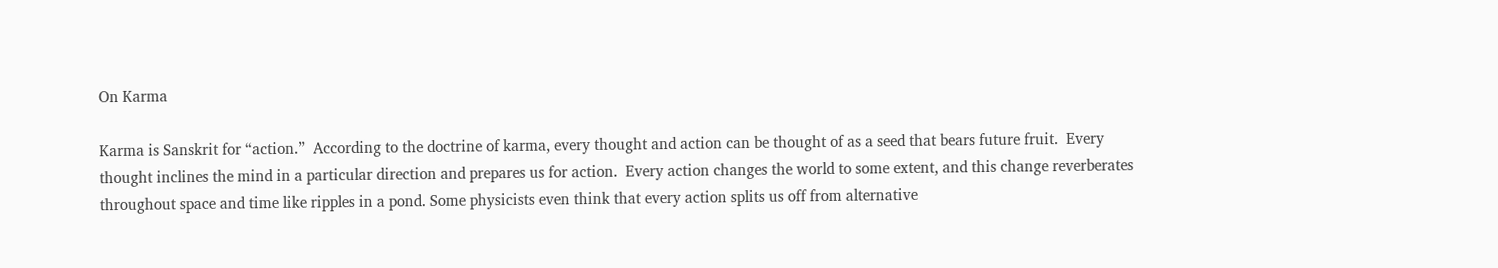On Karma

Karma is Sanskrit for “action.”  According to the doctrine of karma, every thought and action can be thought of as a seed that bears future fruit.  Every thought inclines the mind in a particular direction and prepares us for action.  Every action changes the world to some extent, and this change reverberates throughout space and time like ripples in a pond. Some physicists even think that every action splits us off from alternative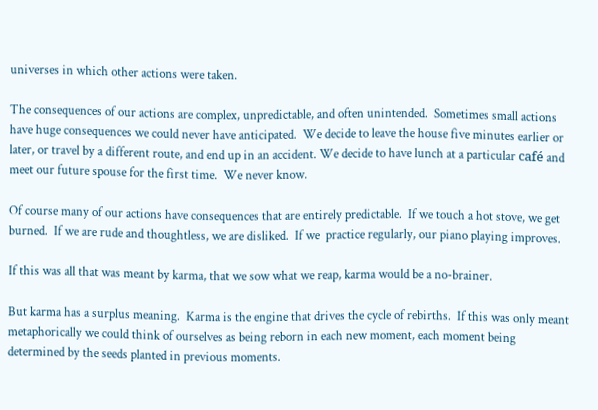universes in which other actions were taken.

The consequences of our actions are complex, unpredictable, and often unintended.  Sometimes small actions have huge consequences we could never have anticipated.  We decide to leave the house five minutes earlier or later, or travel by a different route, and end up in an accident. We decide to have lunch at a particular café and meet our future spouse for the first time.  We never know.

Of course many of our actions have consequences that are entirely predictable.  If we touch a hot stove, we get burned.  If we are rude and thoughtless, we are disliked.  If we  practice regularly, our piano playing improves.

If this was all that was meant by karma, that we sow what we reap, karma would be a no-brainer.

But karma has a surplus meaning.  Karma is the engine that drives the cycle of rebirths.  If this was only meant metaphorically we could think of ourselves as being reborn in each new moment, each moment being determined by the seeds planted in previous moments.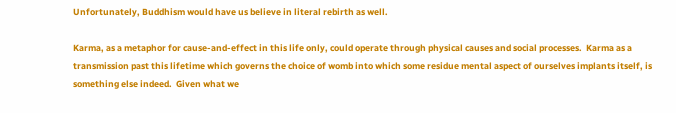Unfortunately, Buddhism would have us believe in literal rebirth as well.

Karma, as a metaphor for cause-and-effect in this life only, could operate through physical causes and social processes.  Karma as a transmission past this lifetime which governs the choice of womb into which some residue mental aspect of ourselves implants itself, is something else indeed.  Given what we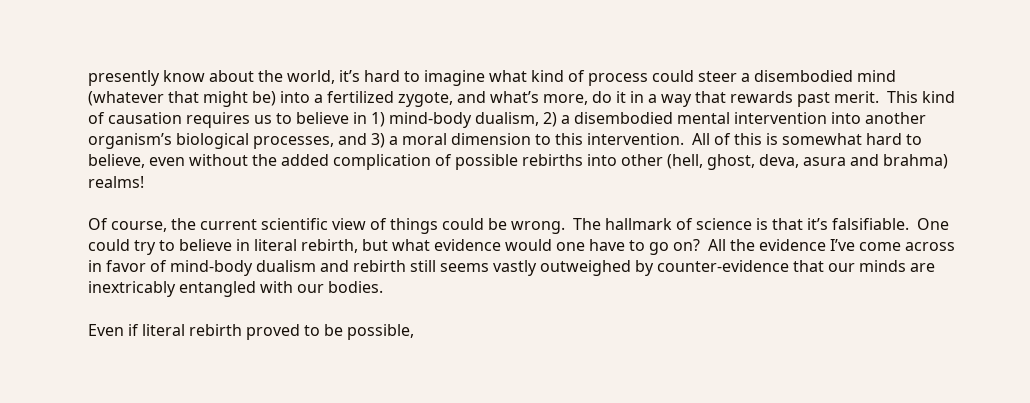presently know about the world, it’s hard to imagine what kind of process could steer a disembodied mind (whatever that might be) into a fertilized zygote, and what’s more, do it in a way that rewards past merit.  This kind of causation requires us to believe in 1) mind-body dualism, 2) a disembodied mental intervention into another organism’s biological processes, and 3) a moral dimension to this intervention.  All of this is somewhat hard to believe, even without the added complication of possible rebirths into other (hell, ghost, deva, asura and brahma) realms!

Of course, the current scientific view of things could be wrong.  The hallmark of science is that it’s falsifiable.  One could try to believe in literal rebirth, but what evidence would one have to go on?  All the evidence I’ve come across in favor of mind-body dualism and rebirth still seems vastly outweighed by counter-evidence that our minds are inextricably entangled with our bodies.

Even if literal rebirth proved to be possible,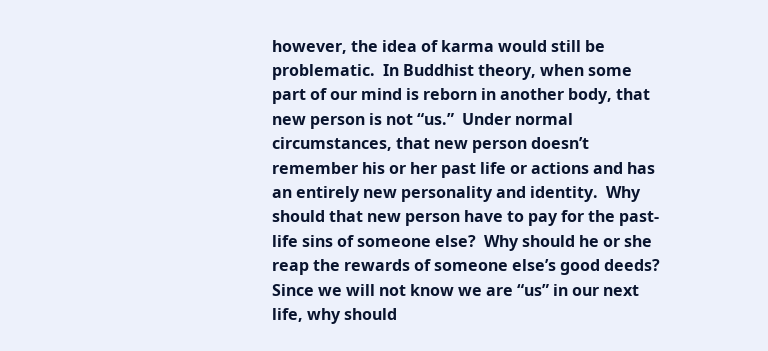however, the idea of karma would still be problematic.  In Buddhist theory, when some part of our mind is reborn in another body, that new person is not “us.”  Under normal circumstances, that new person doesn’t remember his or her past life or actions and has an entirely new personality and identity.  Why should that new person have to pay for the past-life sins of someone else?  Why should he or she reap the rewards of someone else’s good deeds?  Since we will not know we are “us” in our next life, why should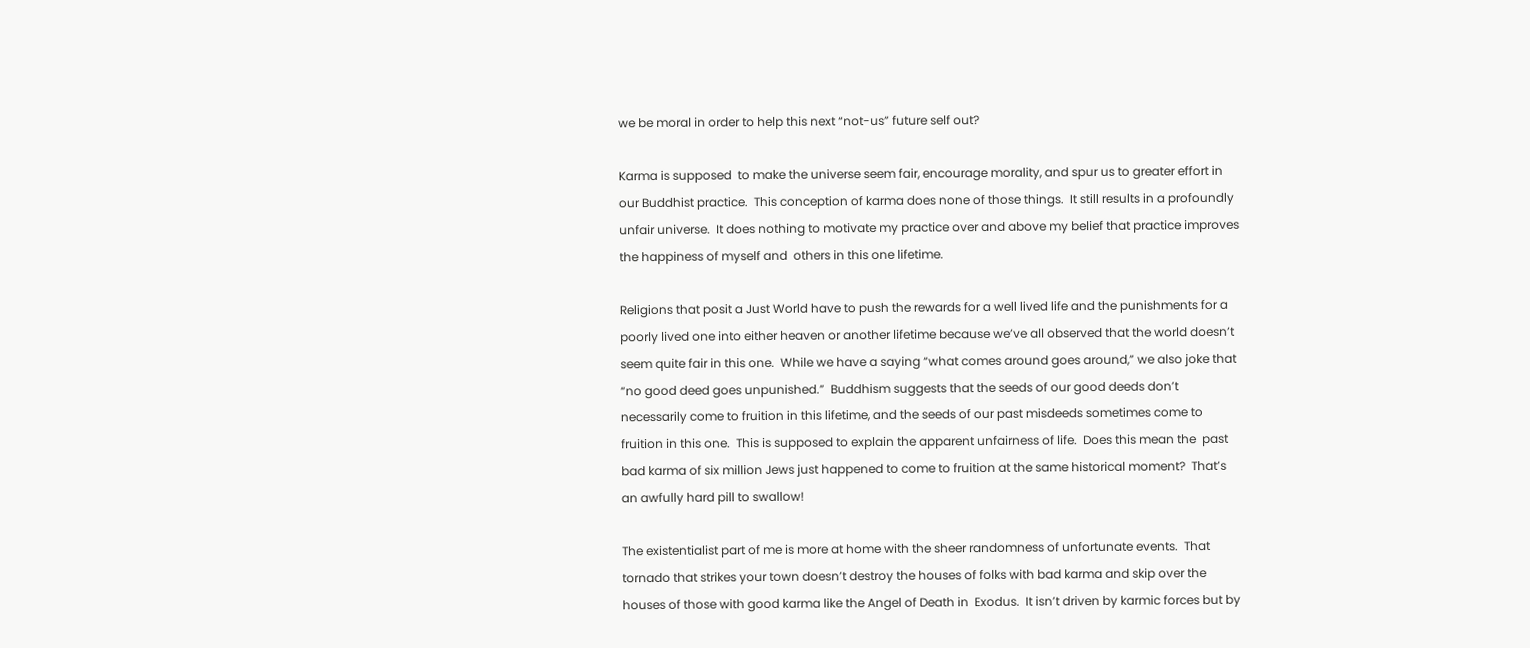we be moral in order to help this next “not-us” future self out?

Karma is supposed  to make the universe seem fair, encourage morality, and spur us to greater effort in our Buddhist practice.  This conception of karma does none of those things.  It still results in a profoundly unfair universe.  It does nothing to motivate my practice over and above my belief that practice improves the happiness of myself and  others in this one lifetime.

Religions that posit a Just World have to push the rewards for a well lived life and the punishments for a poorly lived one into either heaven or another lifetime because we’ve all observed that the world doesn’t seem quite fair in this one.  While we have a saying “what comes around goes around,” we also joke that “no good deed goes unpunished.”  Buddhism suggests that the seeds of our good deeds don’t necessarily come to fruition in this lifetime, and the seeds of our past misdeeds sometimes come to fruition in this one.  This is supposed to explain the apparent unfairness of life.  Does this mean the  past bad karma of six million Jews just happened to come to fruition at the same historical moment?  That’s an awfully hard pill to swallow!

The existentialist part of me is more at home with the sheer randomness of unfortunate events.  That tornado that strikes your town doesn’t destroy the houses of folks with bad karma and skip over the houses of those with good karma like the Angel of Death in  Exodus.  It isn’t driven by karmic forces but by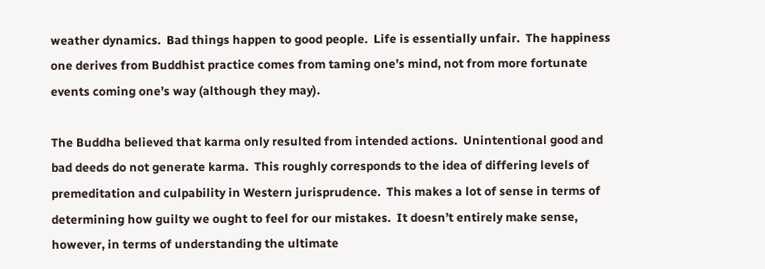weather dynamics.  Bad things happen to good people.  Life is essentially unfair.  The happiness one derives from Buddhist practice comes from taming one’s mind, not from more fortunate events coming one’s way (although they may).

The Buddha believed that karma only resulted from intended actions.  Unintentional good and bad deeds do not generate karma.  This roughly corresponds to the idea of differing levels of premeditation and culpability in Western jurisprudence.  This makes a lot of sense in terms of determining how guilty we ought to feel for our mistakes.  It doesn’t entirely make sense, however, in terms of understanding the ultimate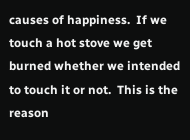causes of happiness.  If we touch a hot stove we get burned whether we intended to touch it or not.  This is the reason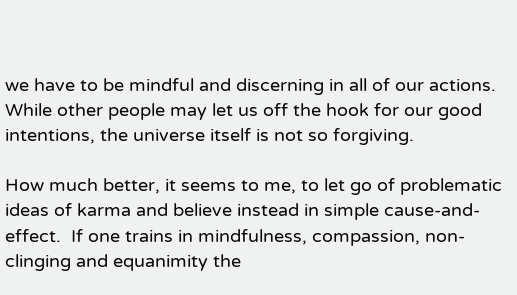we have to be mindful and discerning in all of our actions.  While other people may let us off the hook for our good intentions, the universe itself is not so forgiving.

How much better, it seems to me, to let go of problematic ideas of karma and believe instead in simple cause-and-effect.  If one trains in mindfulness, compassion, non-clinging and equanimity the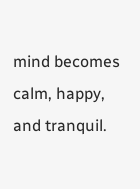mind becomes calm, happy, and tranquil.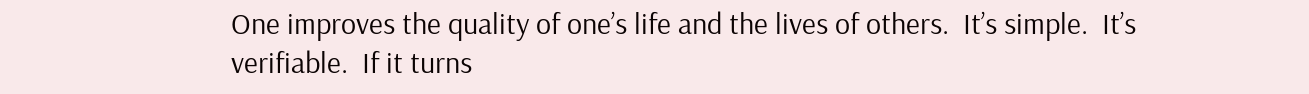One improves the quality of one’s life and the lives of others.  It’s simple.  It’s verifiable.  If it turns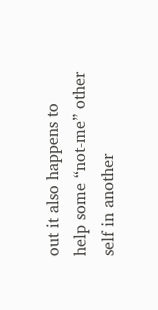out it also happens to help some “not-me” other self in another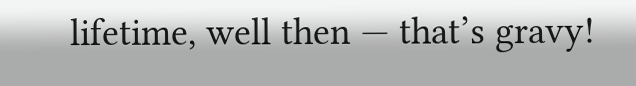lifetime, well then — that’s gravy!